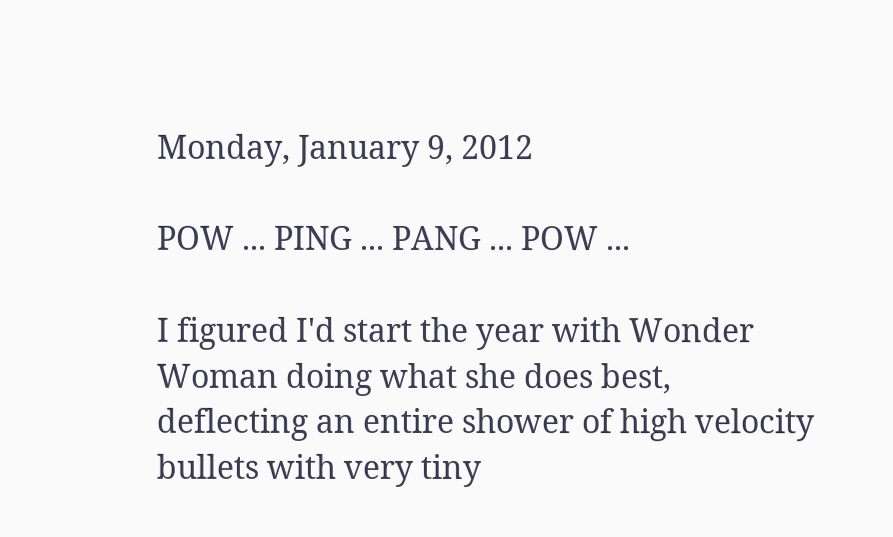Monday, January 9, 2012

POW ... PING ... PANG ... POW ...

I figured I'd start the year with Wonder Woman doing what she does best, deflecting an entire shower of high velocity bullets with very tiny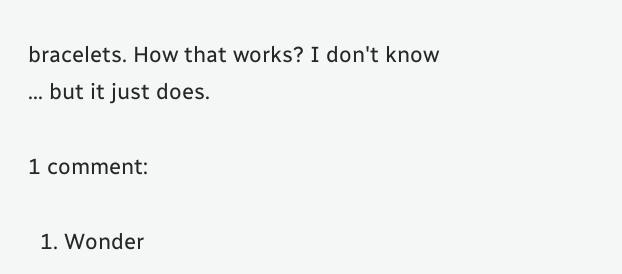bracelets. How that works? I don't know ... but it just does.

1 comment:

  1. Wonder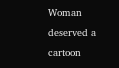Woman deserved a cartoon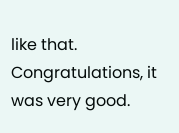like that. Congratulations, it was very good.